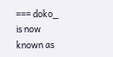=== doko_ is now known as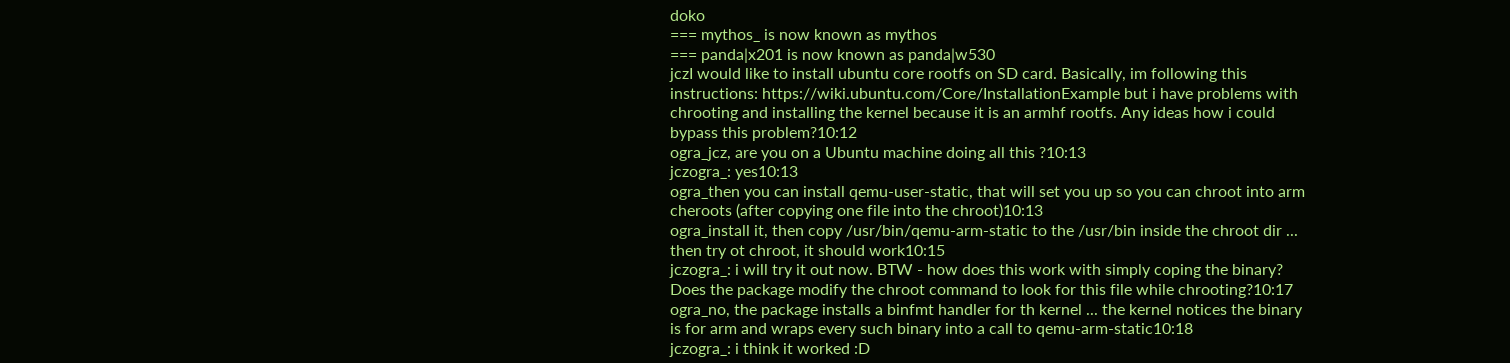doko
=== mythos_ is now known as mythos
=== panda|x201 is now known as panda|w530
jczI would like to install ubuntu core rootfs on SD card. Basically, im following this instructions: https://wiki.ubuntu.com/Core/InstallationExample but i have problems with chrooting and installing the kernel because it is an armhf rootfs. Any ideas how i could bypass this problem?10:12
ogra_jcz, are you on a Ubuntu machine doing all this ?10:13
jczogra_: yes10:13
ogra_then you can install qemu-user-static, that will set you up so you can chroot into arm cheroots (after copying one file into the chroot)10:13
ogra_install it, then copy /usr/bin/qemu-arm-static to the /usr/bin inside the chroot dir ... then try ot chroot, it should work10:15
jczogra_: i will try it out now. BTW - how does this work with simply coping the binary? Does the package modify the chroot command to look for this file while chrooting?10:17
ogra_no, the package installs a binfmt handler for th kernel ... the kernel notices the binary is for arm and wraps every such binary into a call to qemu-arm-static10:18
jczogra_: i think it worked :D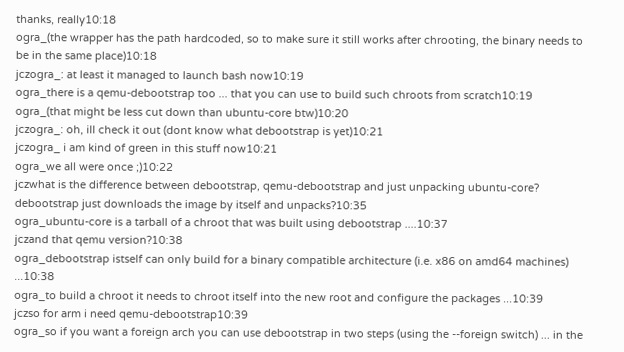thanks, really10:18
ogra_(the wrapper has the path hardcoded, so to make sure it still works after chrooting, the binary needs to be in the same place)10:18
jczogra_: at least it managed to launch bash now10:19
ogra_there is a qemu-debootstrap too ... that you can use to build such chroots from scratch10:19
ogra_(that might be less cut down than ubuntu-core btw)10:20
jczogra_: oh, ill check it out (dont know what debootstrap is yet)10:21
jczogra_ i am kind of green in this stuff now10:21
ogra_we all were once ;)10:22
jczwhat is the difference between debootstrap, qemu-debootstrap and just unpacking ubuntu-core?  debootstrap just downloads the image by itself and unpacks?10:35
ogra_ubuntu-core is a tarball of a chroot that was built using debootstrap ....10:37
jczand that qemu version?10:38
ogra_debootstrap istself can only build for a binary compatible architecture (i.e. x86 on amd64 machines) ...10:38
ogra_to build a chroot it needs to chroot itself into the new root and configure the packages ...10:39
jczso for arm i need qemu-debootstrap10:39
ogra_so if you want a foreign arch you can use debootstrap in two steps (using the --foreign switch) ... in the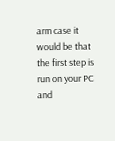arm case it would be that the first step is run on your PC and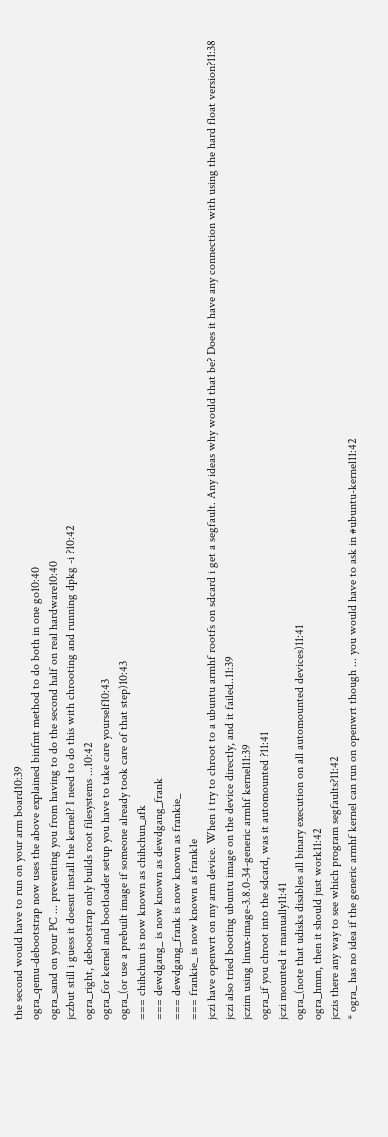the second would have to run on your arm board10:39
ogra_qemu-debootstrap now uses the above explained binfmt method to do both in one go10:40
ogra_sand on your PC ... preventing you from having to do the second half on real hardware10:40
jczbut still i guess it doesnt install the kernel? I need to do this with chrooting and running dpkg -i ?10:42
ogra_right, debootstrap only builds root filesystems ...10:42
ogra_for kernel and bootloader setup you have to take care yourself10:43
ogra_(or use a prebuilt image if someone already took care of that step)10:43
=== chihchun is now known as chihchun_afk
=== dewdgang_ is now known as dewdgang_frank
=== dewdgang_frank is now known as frankie_
=== frankie_ is now known as frank1e
jczi have openwrt on my arm device. When i try to chroot to a ubuntu armhf rootfs on sdcard i get a segfault. Any ideas why would that be? Does it have any connection with using the hard float version?11:38
jczi also tried booting ubuntu image on the device directly, and it failed..11:39
jczim using linux-image-3.8.0-34-generic armhf kernel11:39
ogra_if you chroot into the sdcard, was it automounted ?11:41
jczi mounted it manually11:41
ogra_(note that udisks disables all binary execution on all automounted devices)11:41
ogra_hmm, then it should just work11:42
jczis there any way to see which program segfaults?11:42
* ogra_ has no idea if the generic armhf kernel can run on openwrt though ... you would have to ask in #ubuntu-kernel11:42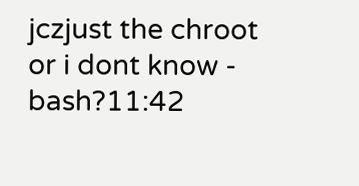jczjust the chroot or i dont know - bash?11:42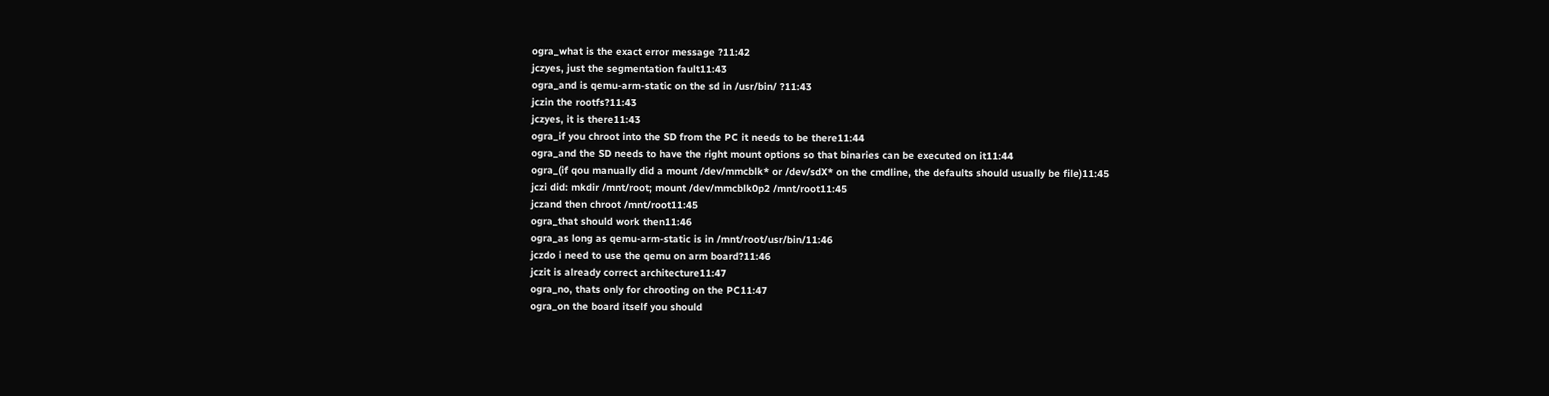ogra_what is the exact error message ?11:42
jczyes, just the segmentation fault11:43
ogra_and is qemu-arm-static on the sd in /usr/bin/ ?11:43
jczin the rootfs?11:43
jczyes, it is there11:43
ogra_if you chroot into the SD from the PC it needs to be there11:44
ogra_and the SD needs to have the right mount options so that binaries can be executed on it11:44
ogra_(if qou manually did a mount /dev/mmcblk* or /dev/sdX* on the cmdline, the defaults should usually be file)11:45
jczi did: mkdir /mnt/root; mount /dev/mmcblk0p2 /mnt/root11:45
jczand then chroot /mnt/root11:45
ogra_that should work then11:46
ogra_as long as qemu-arm-static is in /mnt/root/usr/bin/11:46
jczdo i need to use the qemu on arm board?11:46
jczit is already correct architecture11:47
ogra_no, thats only for chrooting on the PC11:47
ogra_on the board itself you should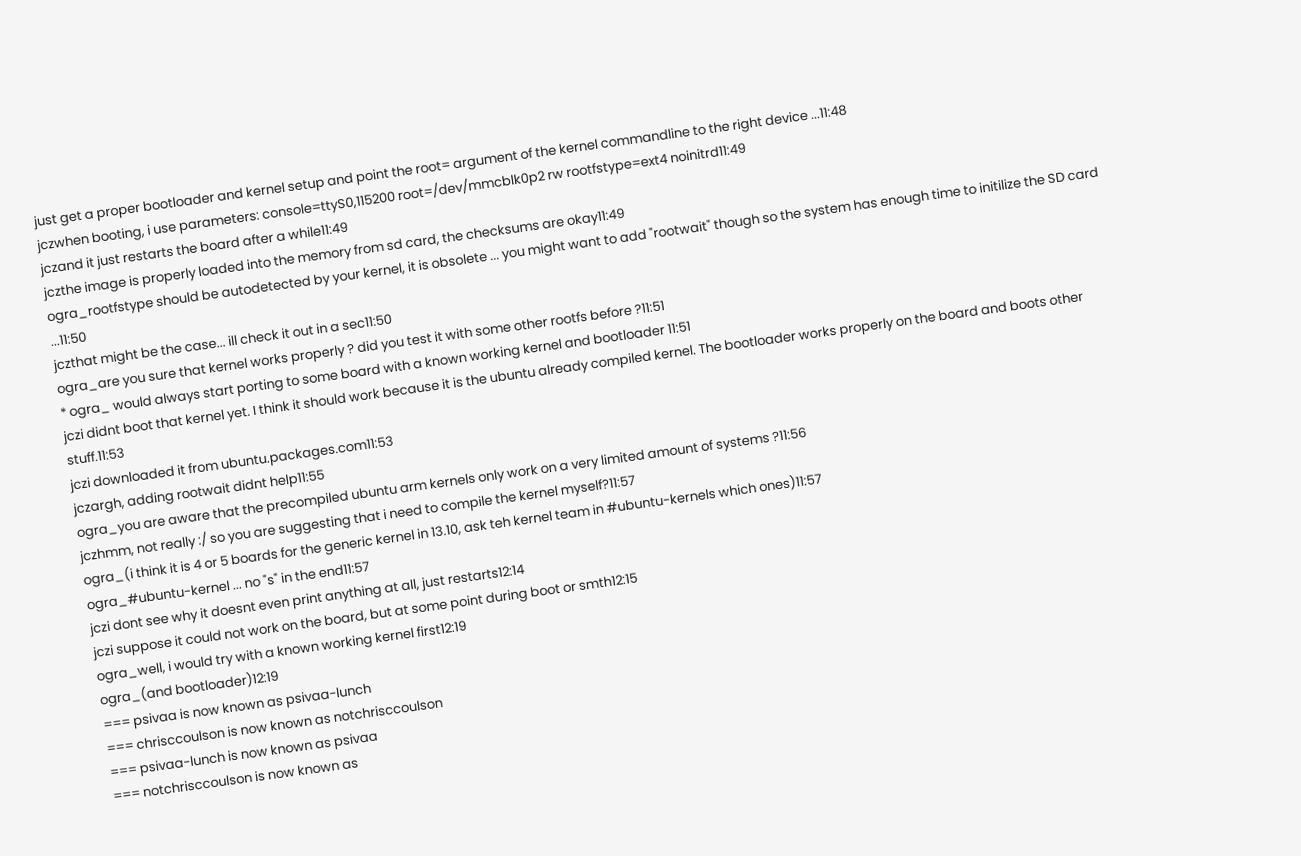just get a proper bootloader and kernel setup and point the root= argument of the kernel commandline to the right device ...11:48
jczwhen booting, i use parameters: console=ttyS0,115200 root=/dev/mmcblk0p2 rw rootfstype=ext4 noinitrd11:49
jczand it just restarts the board after a while11:49
jczthe image is properly loaded into the memory from sd card, the checksums are okay11:49
ogra_rootfstype should be autodetected by your kernel, it is obsolete ... you might want to add "rootwait" though so the system has enough time to initilize the SD card ...11:50
jczthat might be the case... ill check it out in a sec11:50
ogra_are you sure that kernel works properly ? did you test it with some other rootfs before ?11:51
* ogra_ would always start porting to some board with a known working kernel and bootloader 11:51
jczi didnt boot that kernel yet. I think it should work because it is the ubuntu already compiled kernel. The bootloader works properly on the board and boots other stuff.11:53
jczi downloaded it from ubuntu.packages.com11:53
jczargh, adding rootwait didnt help11:55
ogra_you are aware that the precompiled ubuntu arm kernels only work on a very limited amount of systems ?11:56
jczhmm, not really :/ so you are suggesting that i need to compile the kernel myself?11:57
ogra_(i think it is 4 or 5 boards for the generic kernel in 13.10, ask teh kernel team in #ubuntu-kernels which ones)11:57
ogra_#ubuntu-kernel ... no "s" in the end11:57
jczi dont see why it doesnt even print anything at all, just restarts12:14
jczi suppose it could not work on the board, but at some point during boot or smth12:15
ogra_well, i would try with a known working kernel first12:19
ogra_(and bootloader)12:19
=== psivaa is now known as psivaa-lunch
=== chrisccoulson is now known as notchrisccoulson
=== psivaa-lunch is now known as psivaa
=== notchrisccoulson is now known as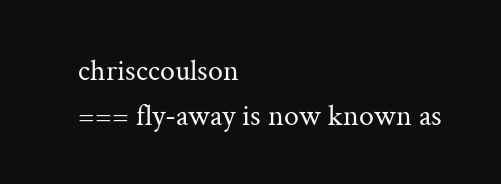chrisccoulson
=== fly-away is now known as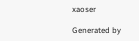xaoser

Generated by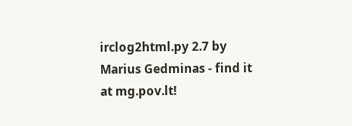irclog2html.py 2.7 by Marius Gedminas - find it at mg.pov.lt!